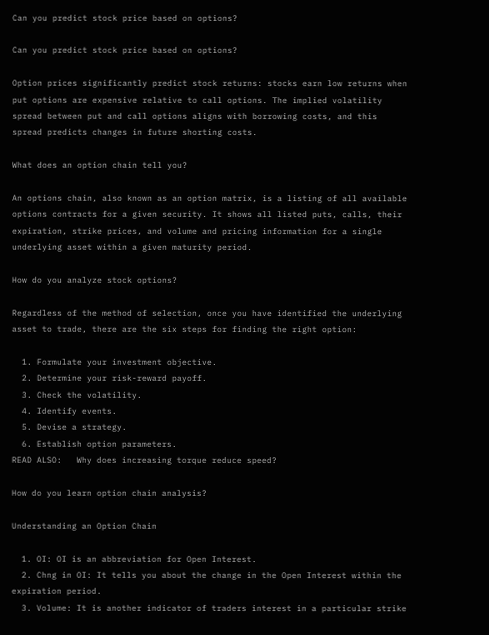Can you predict stock price based on options?

Can you predict stock price based on options?

Option prices significantly predict stock returns: stocks earn low returns when put options are expensive relative to call options. The implied volatility spread between put and call options aligns with borrowing costs, and this spread predicts changes in future shorting costs.

What does an option chain tell you?

An options chain, also known as an option matrix, is a listing of all available options contracts for a given security. It shows all listed puts, calls, their expiration, strike prices, and volume and pricing information for a single underlying asset within a given maturity period.

How do you analyze stock options?

Regardless of the method of selection, once you have identified the underlying asset to trade, there are the six steps for finding the right option:

  1. Formulate your investment objective.
  2. Determine your risk-reward payoff.
  3. Check the volatility.
  4. Identify events.
  5. Devise a strategy.
  6. Establish option parameters.
READ ALSO:   Why does increasing torque reduce speed?

How do you learn option chain analysis?

Understanding an Option Chain

  1. OI: OI is an abbreviation for Open Interest.
  2. Chng in OI: It tells you about the change in the Open Interest within the expiration period.
  3. Volume: It is another indicator of traders interest in a particular strike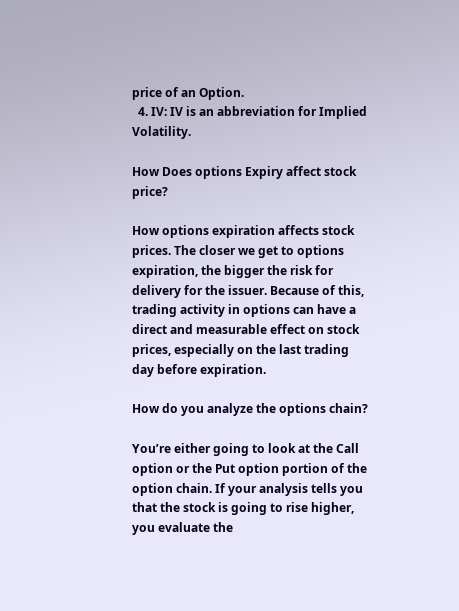price of an Option.
  4. IV: IV is an abbreviation for Implied Volatility.

How Does options Expiry affect stock price?

How options expiration affects stock prices. The closer we get to options expiration, the bigger the risk for delivery for the issuer. Because of this, trading activity in options can have a direct and measurable effect on stock prices, especially on the last trading day before expiration.

How do you analyze the options chain?

You’re either going to look at the Call option or the Put option portion of the option chain. If your analysis tells you that the stock is going to rise higher, you evaluate the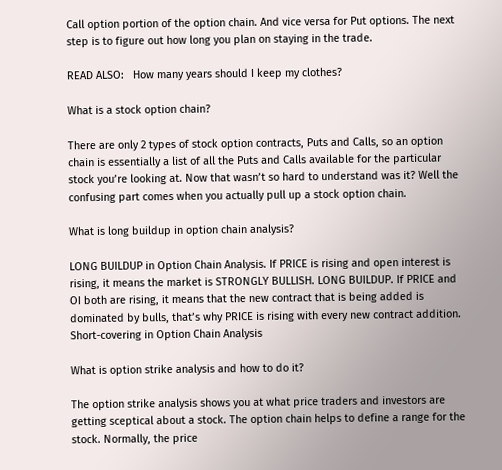Call option portion of the option chain. And vice versa for Put options. The next step is to figure out how long you plan on staying in the trade.

READ ALSO:   How many years should I keep my clothes?

What is a stock option chain?

There are only 2 types of stock option contracts, Puts and Calls, so an option chain is essentially a list of all the Puts and Calls available for the particular stock you’re looking at. Now that wasn’t so hard to understand was it? Well the confusing part comes when you actually pull up a stock option chain.

What is long buildup in option chain analysis?

LONG BUILDUP in Option Chain Analysis. If PRICE is rising and open interest is rising, it means the market is STRONGLY BULLISH. LONG BUILDUP. If PRICE and OI both are rising, it means that the new contract that is being added is dominated by bulls, that’s why PRICE is rising with every new contract addition. Short-covering in Option Chain Analysis

What is option strike analysis and how to do it?

The option strike analysis shows you at what price traders and investors are getting sceptical about a stock. The option chain helps to define a range for the stock. Normally, the price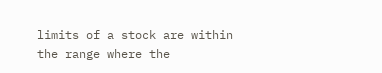limits of a stock are within the range where the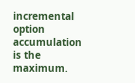incremental option accumulation is the maximum.